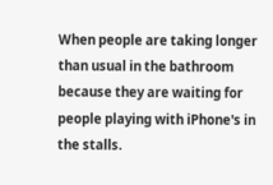When people are taking longer than usual in the bathroom because they are waiting for people playing with iPhone's in the stalls.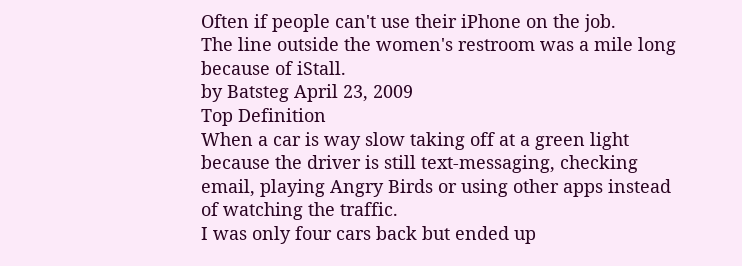Often if people can't use their iPhone on the job.
The line outside the women's restroom was a mile long because of iStall.
by Batsteg April 23, 2009
Top Definition
When a car is way slow taking off at a green light because the driver is still text-messaging, checking email, playing Angry Birds or using other apps instead of watching the traffic.
I was only four cars back but ended up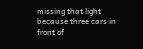missing that light because three cars in front of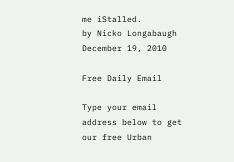me iStalled.
by Nicko Longabaugh December 19, 2010

Free Daily Email

Type your email address below to get our free Urban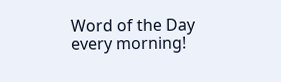Word of the Day every morning!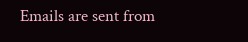Emails are sent from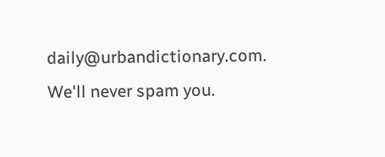daily@urbandictionary.com. We'll never spam you.